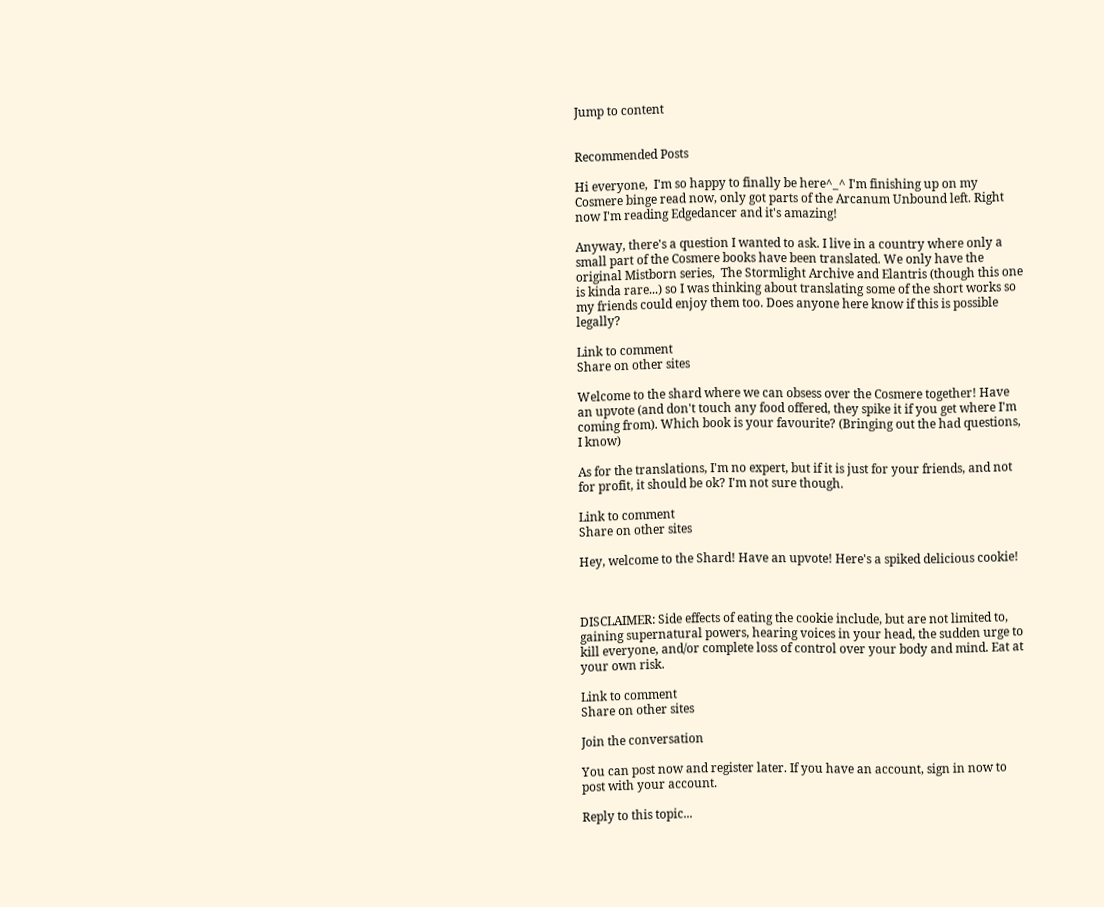Jump to content


Recommended Posts

Hi everyone,  I'm so happy to finally be here^_^ I'm finishing up on my Cosmere binge read now, only got parts of the Arcanum Unbound left. Right now I'm reading Edgedancer and it's amazing!

Anyway, there's a question I wanted to ask. I live in a country where only a small part of the Cosmere books have been translated. We only have the original Mistborn series,  The Stormlight Archive and Elantris (though this one is kinda rare...) so I was thinking about translating some of the short works so my friends could enjoy them too. Does anyone here know if this is possible legally?

Link to comment
Share on other sites

Welcome to the shard where we can obsess over the Cosmere together! Have an upvote (and don't touch any food offered, they spike it if you get where I'm coming from). Which book is your favourite? (Bringing out the had questions, I know)

As for the translations, I'm no expert, but if it is just for your friends, and not for profit, it should be ok? I'm not sure though.

Link to comment
Share on other sites

Hey, welcome to the Shard! Have an upvote! Here's a spiked delicious cookie!



DISCLAIMER: Side effects of eating the cookie include, but are not limited to, gaining supernatural powers, hearing voices in your head, the sudden urge to kill everyone, and/or complete loss of control over your body and mind. Eat at your own risk.

Link to comment
Share on other sites

Join the conversation

You can post now and register later. If you have an account, sign in now to post with your account.

Reply to this topic...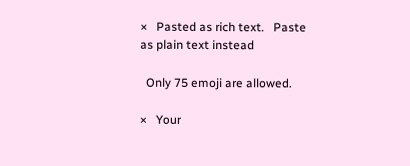×   Pasted as rich text.   Paste as plain text instead

  Only 75 emoji are allowed.

×   Your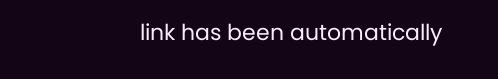link has been automatically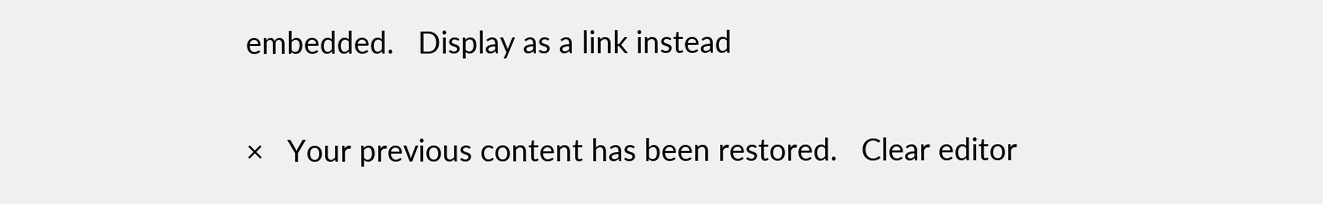embedded.   Display as a link instead

×   Your previous content has been restored.   Clear editor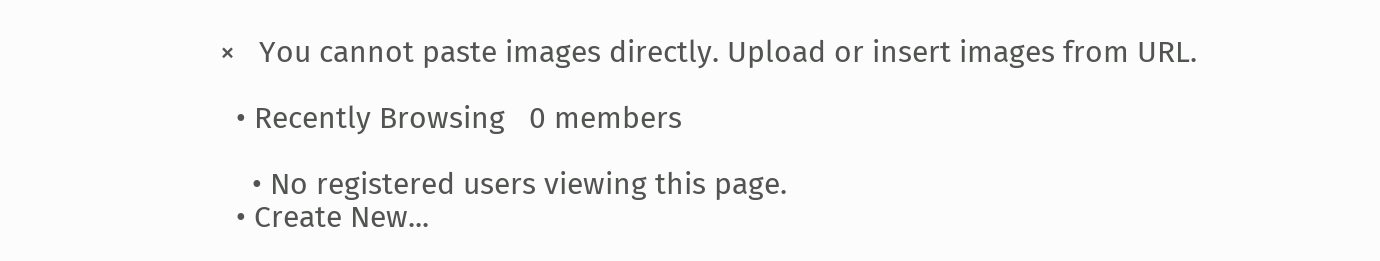×   You cannot paste images directly. Upload or insert images from URL.

  • Recently Browsing   0 members

    • No registered users viewing this page.
  • Create New...